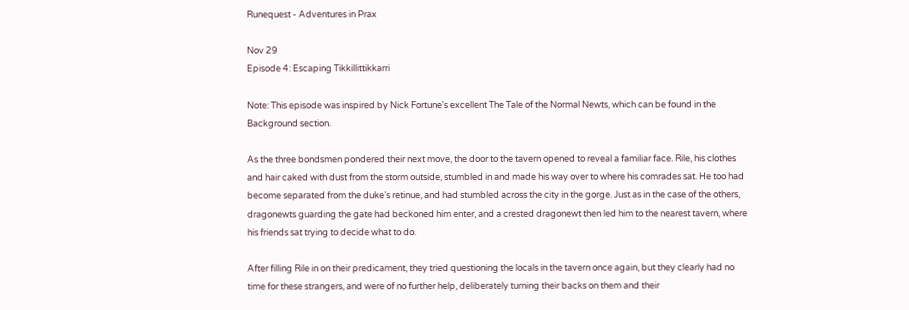Runequest - Adventures in Prax

Nov 29
Episode 4: Escaping Tikkillittikkarri

Note: This episode was inspired by Nick Fortune's excellent The Tale of the Normal Newts, which can be found in the Background section.

As the three bondsmen pondered their next move, the door to the tavern opened to reveal a familiar face. Rile, his clothes and hair caked with dust from the storm outside, stumbled in and made his way over to where his comrades sat. He too had become separated from the duke’s retinue, and had stumbled across the city in the gorge. Just as in the case of the others, dragonewts guarding the gate had beckoned him enter, and a crested dragonewt then led him to the nearest tavern, where his friends sat trying to decide what to do.

After filling Rile in on their predicament, they tried questioning the locals in the tavern once again, but they clearly had no time for these strangers, and were of no further help, deliberately turning their backs on them and their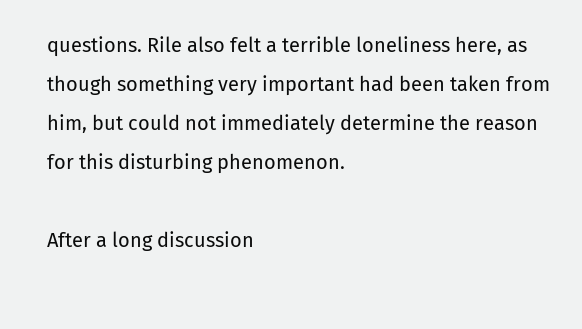questions. Rile also felt a terrible loneliness here, as though something very important had been taken from him, but could not immediately determine the reason for this disturbing phenomenon.

After a long discussion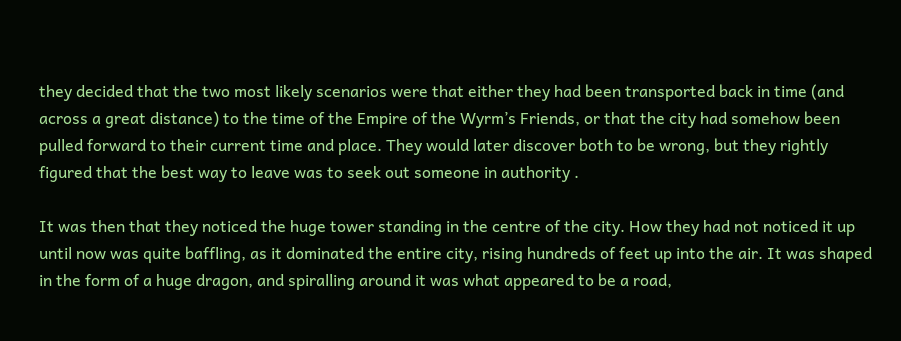they decided that the two most likely scenarios were that either they had been transported back in time (and across a great distance) to the time of the Empire of the Wyrm’s Friends, or that the city had somehow been pulled forward to their current time and place. They would later discover both to be wrong, but they rightly figured that the best way to leave was to seek out someone in authority .

It was then that they noticed the huge tower standing in the centre of the city. How they had not noticed it up until now was quite baffling, as it dominated the entire city, rising hundreds of feet up into the air. It was shaped in the form of a huge dragon, and spiralling around it was what appeared to be a road,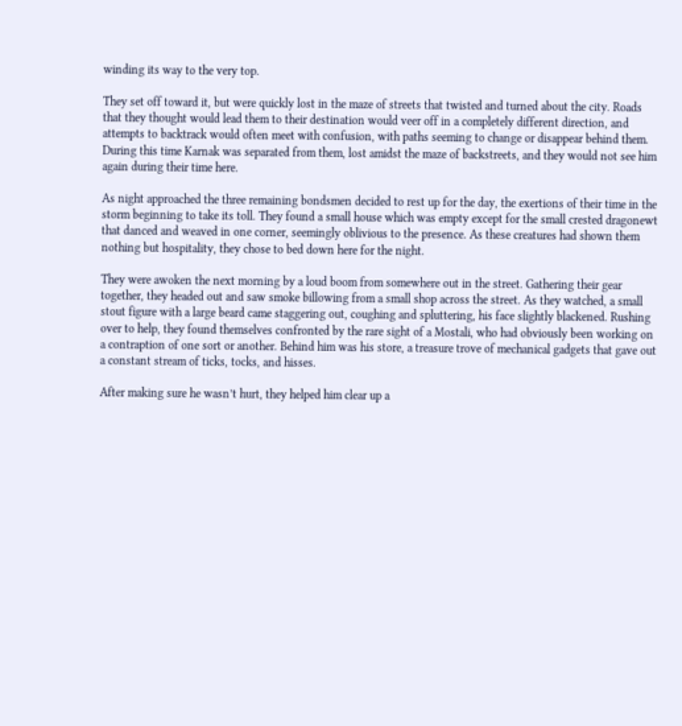winding its way to the very top.

They set off toward it, but were quickly lost in the maze of streets that twisted and turned about the city. Roads that they thought would lead them to their destination would veer off in a completely different direction, and attempts to backtrack would often meet with confusion, with paths seeming to change or disappear behind them. During this time Karnak was separated from them, lost amidst the maze of backstreets, and they would not see him again during their time here.

As night approached the three remaining bondsmen decided to rest up for the day, the exertions of their time in the storm beginning to take its toll. They found a small house which was empty except for the small crested dragonewt that danced and weaved in one corner, seemingly oblivious to the presence. As these creatures had shown them nothing but hospitality, they chose to bed down here for the night.

They were awoken the next morning by a loud boom from somewhere out in the street. Gathering their gear together, they headed out and saw smoke billowing from a small shop across the street. As they watched, a small stout figure with a large beard came staggering out, coughing and spluttering, his face slightly blackened. Rushing over to help, they found themselves confronted by the rare sight of a Mostali, who had obviously been working on a contraption of one sort or another. Behind him was his store, a treasure trove of mechanical gadgets that gave out a constant stream of ticks, tocks, and hisses.

After making sure he wasn’t hurt, they helped him clear up a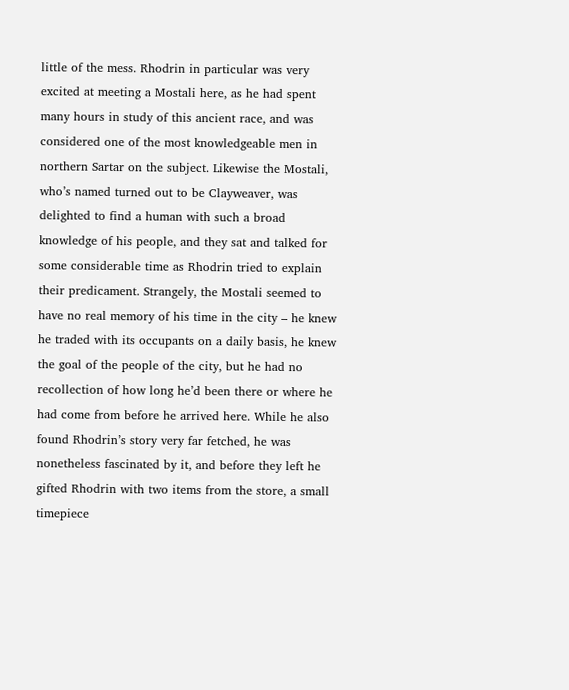little of the mess. Rhodrin in particular was very excited at meeting a Mostali here, as he had spent many hours in study of this ancient race, and was considered one of the most knowledgeable men in northern Sartar on the subject. Likewise the Mostali, who’s named turned out to be Clayweaver, was delighted to find a human with such a broad knowledge of his people, and they sat and talked for some considerable time as Rhodrin tried to explain their predicament. Strangely, the Mostali seemed to have no real memory of his time in the city – he knew he traded with its occupants on a daily basis, he knew the goal of the people of the city, but he had no recollection of how long he’d been there or where he had come from before he arrived here. While he also found Rhodrin’s story very far fetched, he was nonetheless fascinated by it, and before they left he gifted Rhodrin with two items from the store, a small timepiece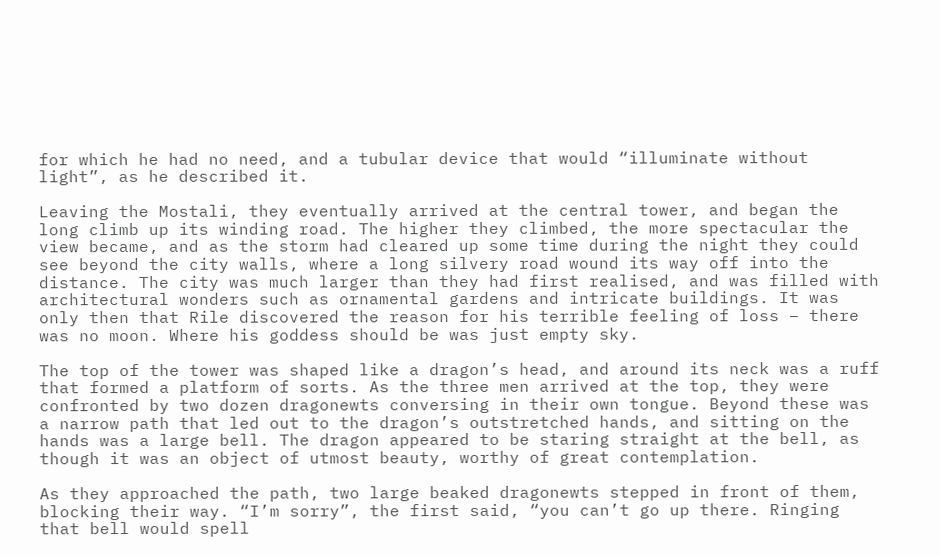for which he had no need, and a tubular device that would “illuminate without light”, as he described it.

Leaving the Mostali, they eventually arrived at the central tower, and began the long climb up its winding road. The higher they climbed, the more spectacular the view became, and as the storm had cleared up some time during the night they could see beyond the city walls, where a long silvery road wound its way off into the distance. The city was much larger than they had first realised, and was filled with architectural wonders such as ornamental gardens and intricate buildings. It was only then that Rile discovered the reason for his terrible feeling of loss – there was no moon. Where his goddess should be was just empty sky.

The top of the tower was shaped like a dragon’s head, and around its neck was a ruff that formed a platform of sorts. As the three men arrived at the top, they were confronted by two dozen dragonewts conversing in their own tongue. Beyond these was a narrow path that led out to the dragon’s outstretched hands, and sitting on the hands was a large bell. The dragon appeared to be staring straight at the bell, as though it was an object of utmost beauty, worthy of great contemplation.

As they approached the path, two large beaked dragonewts stepped in front of them, blocking their way. “I’m sorry”, the first said, “you can’t go up there. Ringing that bell would spell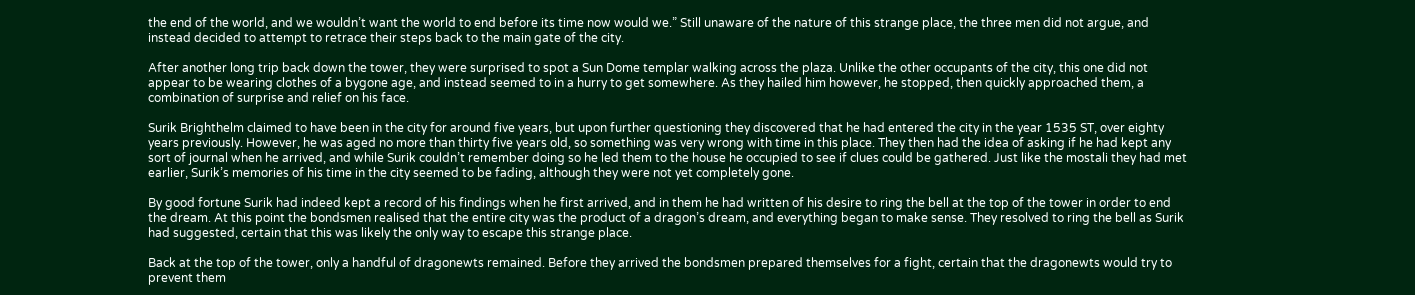the end of the world, and we wouldn’t want the world to end before its time now would we.” Still unaware of the nature of this strange place, the three men did not argue, and instead decided to attempt to retrace their steps back to the main gate of the city.

After another long trip back down the tower, they were surprised to spot a Sun Dome templar walking across the plaza. Unlike the other occupants of the city, this one did not appear to be wearing clothes of a bygone age, and instead seemed to in a hurry to get somewhere. As they hailed him however, he stopped, then quickly approached them, a combination of surprise and relief on his face.

Surik Brighthelm claimed to have been in the city for around five years, but upon further questioning they discovered that he had entered the city in the year 1535 ST, over eighty years previously. However, he was aged no more than thirty five years old, so something was very wrong with time in this place. They then had the idea of asking if he had kept any sort of journal when he arrived, and while Surik couldn’t remember doing so he led them to the house he occupied to see if clues could be gathered. Just like the mostali they had met earlier, Surik’s memories of his time in the city seemed to be fading, although they were not yet completely gone.

By good fortune Surik had indeed kept a record of his findings when he first arrived, and in them he had written of his desire to ring the bell at the top of the tower in order to end the dream. At this point the bondsmen realised that the entire city was the product of a dragon’s dream, and everything began to make sense. They resolved to ring the bell as Surik had suggested, certain that this was likely the only way to escape this strange place.

Back at the top of the tower, only a handful of dragonewts remained. Before they arrived the bondsmen prepared themselves for a fight, certain that the dragonewts would try to prevent them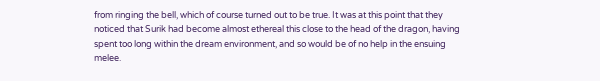from ringing the bell, which of course turned out to be true. It was at this point that they noticed that Surik had become almost ethereal this close to the head of the dragon, having spent too long within the dream environment, and so would be of no help in the ensuing melee.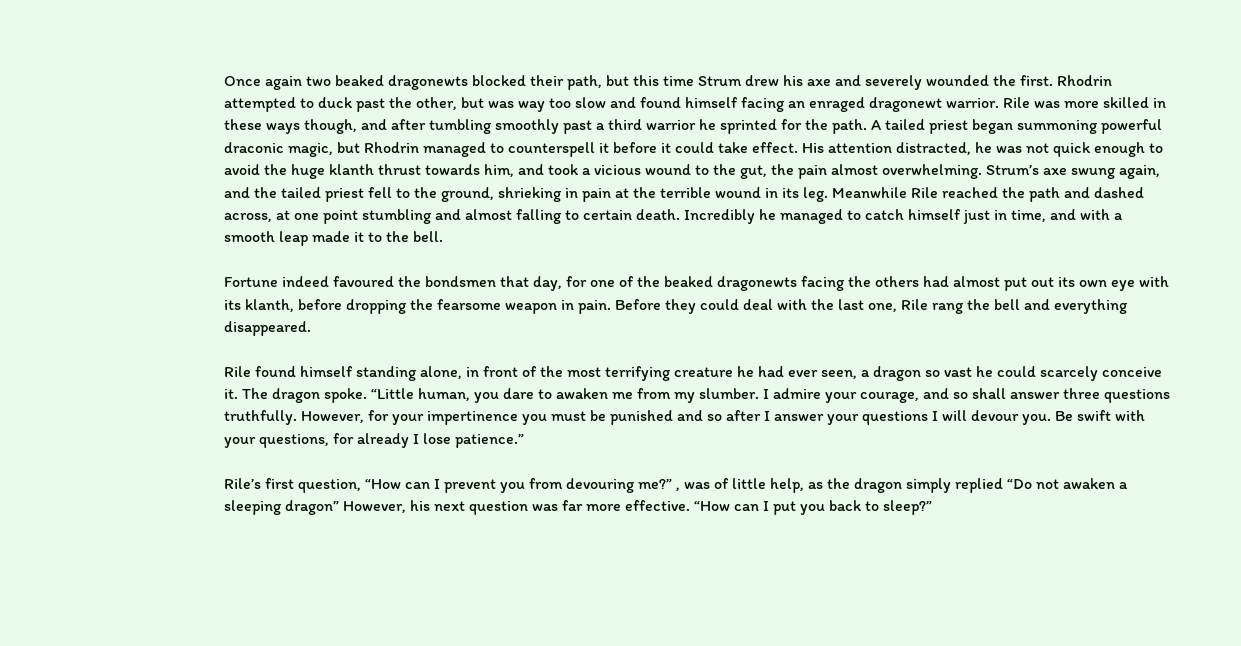Once again two beaked dragonewts blocked their path, but this time Strum drew his axe and severely wounded the first. Rhodrin attempted to duck past the other, but was way too slow and found himself facing an enraged dragonewt warrior. Rile was more skilled in these ways though, and after tumbling smoothly past a third warrior he sprinted for the path. A tailed priest began summoning powerful draconic magic, but Rhodrin managed to counterspell it before it could take effect. His attention distracted, he was not quick enough to avoid the huge klanth thrust towards him, and took a vicious wound to the gut, the pain almost overwhelming. Strum’s axe swung again, and the tailed priest fell to the ground, shrieking in pain at the terrible wound in its leg. Meanwhile Rile reached the path and dashed across, at one point stumbling and almost falling to certain death. Incredibly he managed to catch himself just in time, and with a smooth leap made it to the bell.

Fortune indeed favoured the bondsmen that day, for one of the beaked dragonewts facing the others had almost put out its own eye with its klanth, before dropping the fearsome weapon in pain. Before they could deal with the last one, Rile rang the bell and everything disappeared.

Rile found himself standing alone, in front of the most terrifying creature he had ever seen, a dragon so vast he could scarcely conceive it. The dragon spoke. “Little human, you dare to awaken me from my slumber. I admire your courage, and so shall answer three questions truthfully. However, for your impertinence you must be punished and so after I answer your questions I will devour you. Be swift with your questions, for already I lose patience.”

Rile’s first question, “How can I prevent you from devouring me?” , was of little help, as the dragon simply replied “Do not awaken a sleeping dragon” However, his next question was far more effective. “How can I put you back to sleep?”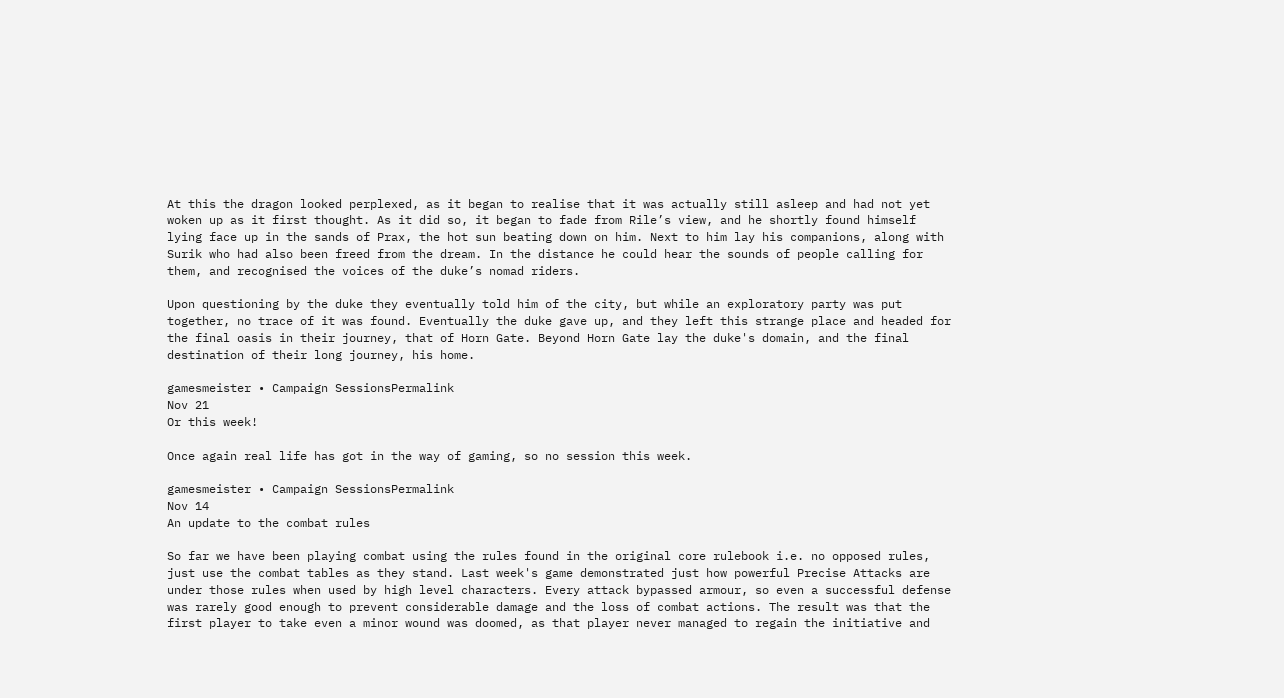At this the dragon looked perplexed, as it began to realise that it was actually still asleep and had not yet woken up as it first thought. As it did so, it began to fade from Rile’s view, and he shortly found himself lying face up in the sands of Prax, the hot sun beating down on him. Next to him lay his companions, along with Surik who had also been freed from the dream. In the distance he could hear the sounds of people calling for them, and recognised the voices of the duke’s nomad riders.

Upon questioning by the duke they eventually told him of the city, but while an exploratory party was put together, no trace of it was found. Eventually the duke gave up, and they left this strange place and headed for the final oasis in their journey, that of Horn Gate. Beyond Horn Gate lay the duke's domain, and the final destination of their long journey, his home.

gamesmeister • Campaign SessionsPermalink
Nov 21
Or this week!

Once again real life has got in the way of gaming, so no session this week.

gamesmeister • Campaign SessionsPermalink
Nov 14
An update to the combat rules

So far we have been playing combat using the rules found in the original core rulebook i.e. no opposed rules, just use the combat tables as they stand. Last week's game demonstrated just how powerful Precise Attacks are under those rules when used by high level characters. Every attack bypassed armour, so even a successful defense was rarely good enough to prevent considerable damage and the loss of combat actions. The result was that the first player to take even a minor wound was doomed, as that player never managed to regain the initiative and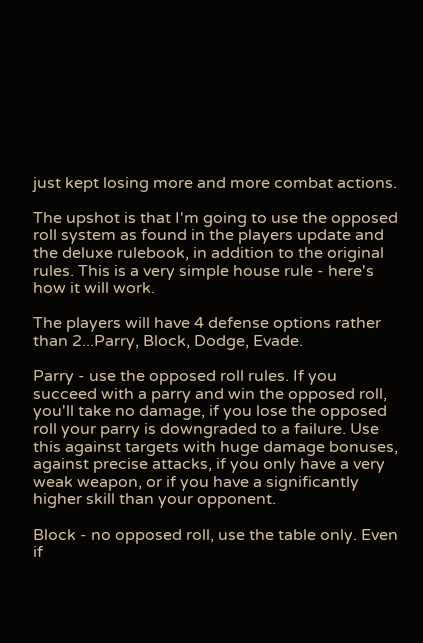just kept losing more and more combat actions.

The upshot is that I'm going to use the opposed roll system as found in the players update and the deluxe rulebook, in addition to the original rules. This is a very simple house rule - here's how it will work.

The players will have 4 defense options rather than 2...Parry, Block, Dodge, Evade.

Parry - use the opposed roll rules. If you succeed with a parry and win the opposed roll, you'll take no damage, if you lose the opposed roll your parry is downgraded to a failure. Use this against targets with huge damage bonuses, against precise attacks, if you only have a very weak weapon, or if you have a significantly higher skill than your opponent.

Block - no opposed roll, use the table only. Even if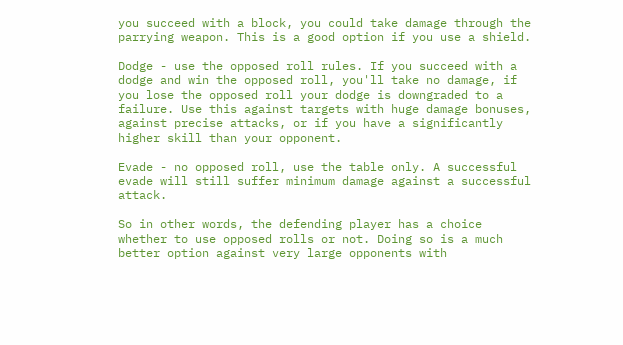you succeed with a block, you could take damage through the parrying weapon. This is a good option if you use a shield.

Dodge - use the opposed roll rules. If you succeed with a dodge and win the opposed roll, you'll take no damage, if you lose the opposed roll your dodge is downgraded to a failure. Use this against targets with huge damage bonuses, against precise attacks, or if you have a significantly higher skill than your opponent.

Evade - no opposed roll, use the table only. A successful evade will still suffer minimum damage against a successful attack.

So in other words, the defending player has a choice whether to use opposed rolls or not. Doing so is a much better option against very large opponents with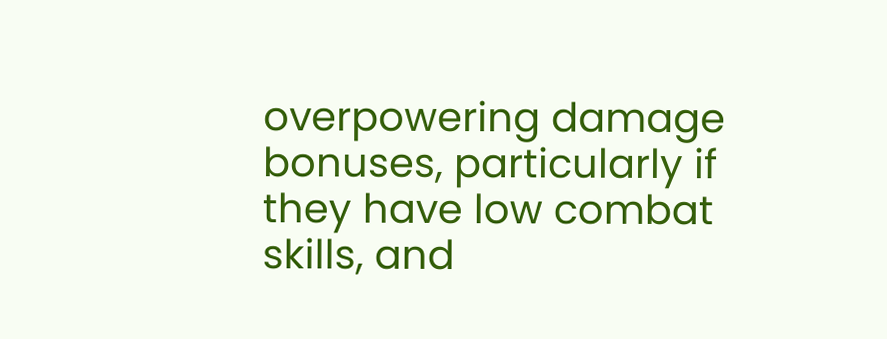overpowering damage bonuses, particularly if they have low combat skills, and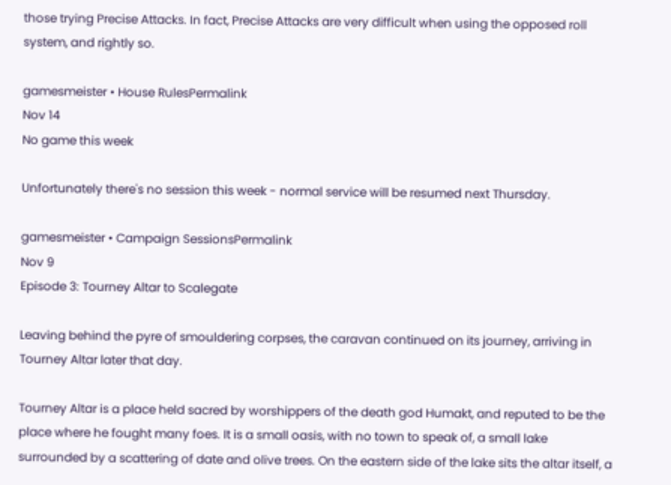those trying Precise Attacks. In fact, Precise Attacks are very difficult when using the opposed roll system, and rightly so.

gamesmeister • House RulesPermalink
Nov 14
No game this week

Unfortunately there's no session this week - normal service will be resumed next Thursday.

gamesmeister • Campaign SessionsPermalink
Nov 9
Episode 3: Tourney Altar to Scalegate

Leaving behind the pyre of smouldering corpses, the caravan continued on its journey, arriving in Tourney Altar later that day.

Tourney Altar is a place held sacred by worshippers of the death god Humakt, and reputed to be the place where he fought many foes. It is a small oasis, with no town to speak of, a small lake surrounded by a scattering of date and olive trees. On the eastern side of the lake sits the altar itself, a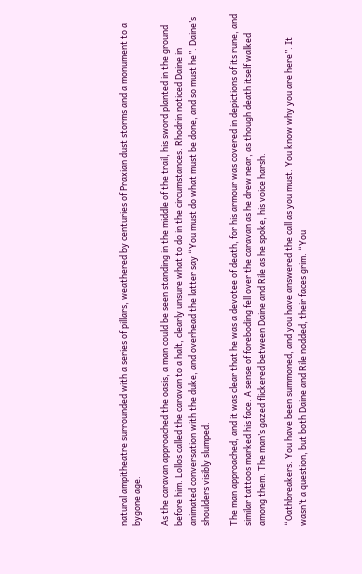natural ampitheatre surrounded with a series of pillars, weathered by centuries of Praxian dust storms and a monument to a bygone age.

As the caravan approached the oasis, a man could be seen standing in the middle of the trail, his sword planted in the ground before him. Lollos called the caravan to a halt, clearly unsure what to do in the circumstances. Rhodrin noticed Daine in animated conversation with the duke, and overhead the latter say “You must do what must be done, and so must he”. Daine’s shoulders visibly slumped.

The man approached, and it was clear that he was a devotee of death, for his armour was covered in depictions of its rune, and similar tattoos marked his face. A sense of foreboding fell over the caravan as he drew near, as though death itself walked among them. The man’s gazed flickered between Daine and Rile as he spoke, his voice harsh.

“Oathbreakers. You have been summoned, and you have answered the call as you must. You know why you are here”. It wasn’t a question, but both Daine and Rile nodded, their faces grim. “You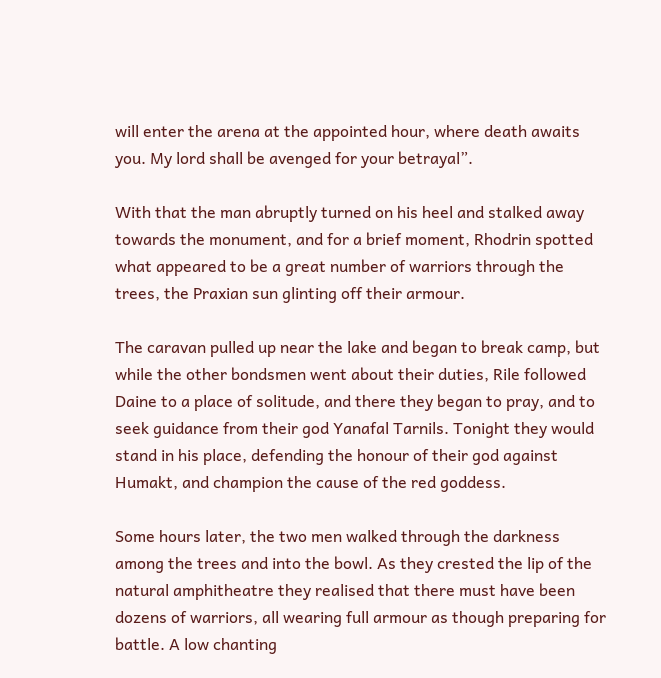will enter the arena at the appointed hour, where death awaits you. My lord shall be avenged for your betrayal”.

With that the man abruptly turned on his heel and stalked away towards the monument, and for a brief moment, Rhodrin spotted what appeared to be a great number of warriors through the trees, the Praxian sun glinting off their armour.

The caravan pulled up near the lake and began to break camp, but while the other bondsmen went about their duties, Rile followed Daine to a place of solitude, and there they began to pray, and to seek guidance from their god Yanafal Tarnils. Tonight they would stand in his place, defending the honour of their god against Humakt, and champion the cause of the red goddess.

Some hours later, the two men walked through the darkness among the trees and into the bowl. As they crested the lip of the natural amphitheatre they realised that there must have been dozens of warriors, all wearing full armour as though preparing for battle. A low chanting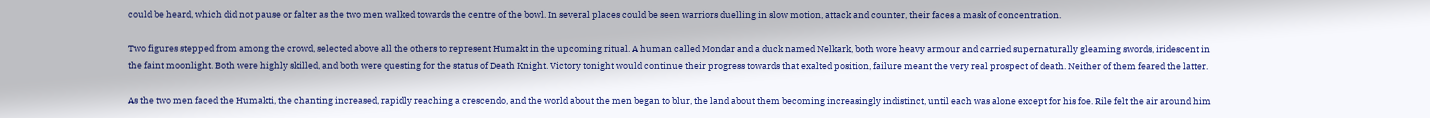could be heard, which did not pause or falter as the two men walked towards the centre of the bowl. In several places could be seen warriors duelling in slow motion, attack and counter, their faces a mask of concentration.

Two figures stepped from among the crowd, selected above all the others to represent Humakt in the upcoming ritual. A human called Mondar and a duck named Nelkark, both wore heavy armour and carried supernaturally gleaming swords, iridescent in the faint moonlight. Both were highly skilled, and both were questing for the status of Death Knight. Victory tonight would continue their progress towards that exalted position, failure meant the very real prospect of death. Neither of them feared the latter.

As the two men faced the Humakti, the chanting increased, rapidly reaching a crescendo, and the world about the men began to blur, the land about them becoming increasingly indistinct, until each was alone except for his foe. Rile felt the air around him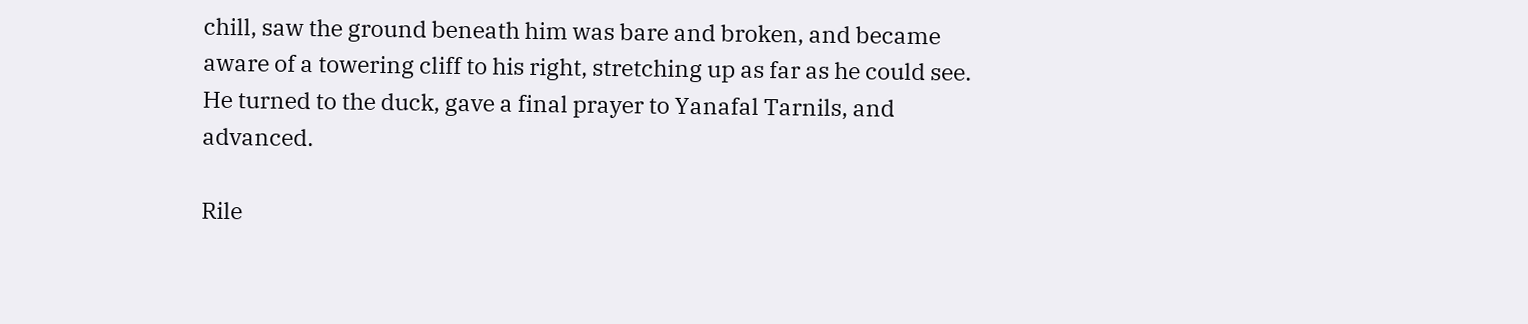chill, saw the ground beneath him was bare and broken, and became aware of a towering cliff to his right, stretching up as far as he could see. He turned to the duck, gave a final prayer to Yanafal Tarnils, and advanced.

Rile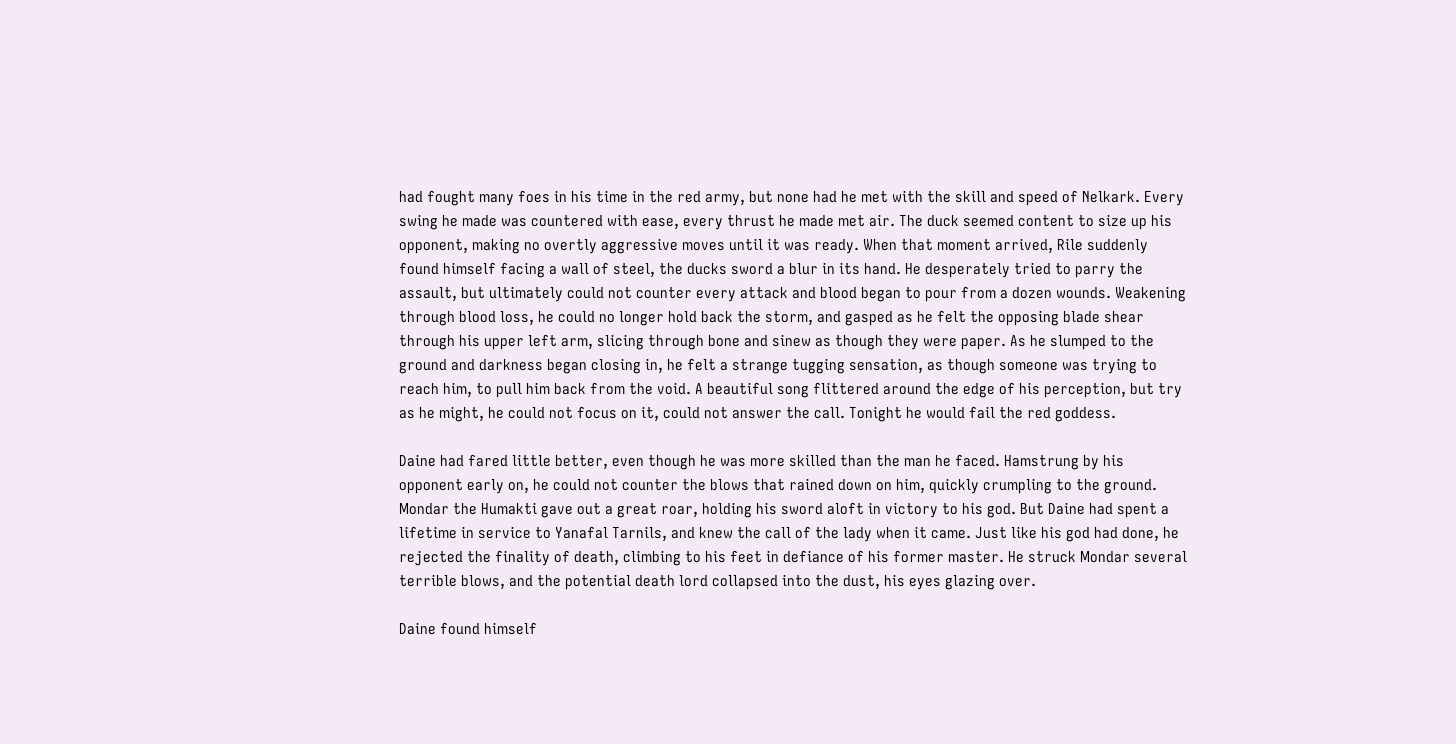had fought many foes in his time in the red army, but none had he met with the skill and speed of Nelkark. Every swing he made was countered with ease, every thrust he made met air. The duck seemed content to size up his opponent, making no overtly aggressive moves until it was ready. When that moment arrived, Rile suddenly found himself facing a wall of steel, the ducks sword a blur in its hand. He desperately tried to parry the assault, but ultimately could not counter every attack and blood began to pour from a dozen wounds. Weakening through blood loss, he could no longer hold back the storm, and gasped as he felt the opposing blade shear through his upper left arm, slicing through bone and sinew as though they were paper. As he slumped to the ground and darkness began closing in, he felt a strange tugging sensation, as though someone was trying to reach him, to pull him back from the void. A beautiful song flittered around the edge of his perception, but try as he might, he could not focus on it, could not answer the call. Tonight he would fail the red goddess.

Daine had fared little better, even though he was more skilled than the man he faced. Hamstrung by his opponent early on, he could not counter the blows that rained down on him, quickly crumpling to the ground. Mondar the Humakti gave out a great roar, holding his sword aloft in victory to his god. But Daine had spent a lifetime in service to Yanafal Tarnils, and knew the call of the lady when it came. Just like his god had done, he rejected the finality of death, climbing to his feet in defiance of his former master. He struck Mondar several terrible blows, and the potential death lord collapsed into the dust, his eyes glazing over.

Daine found himself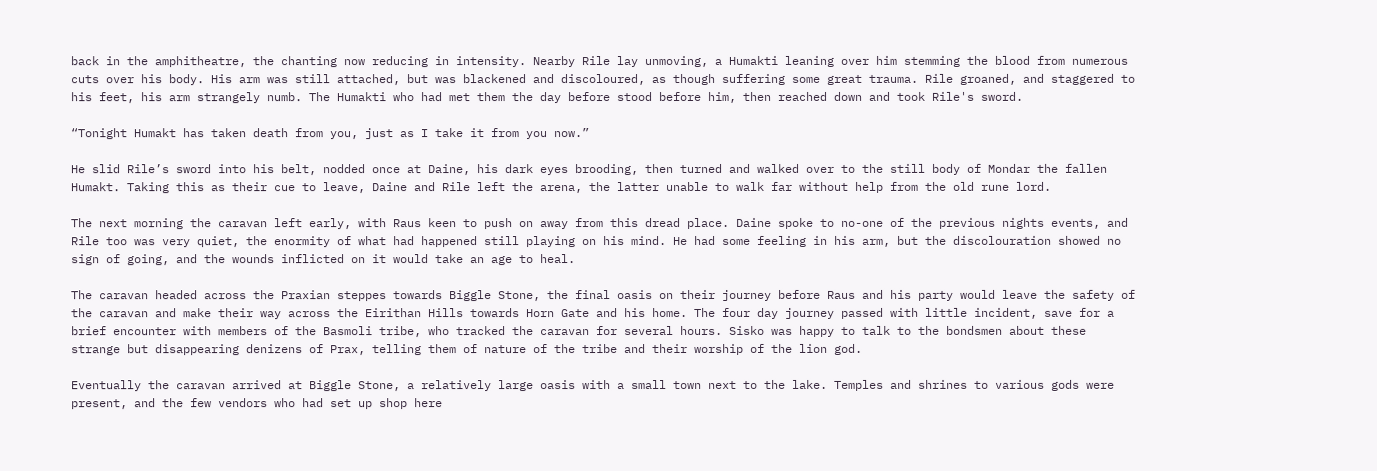back in the amphitheatre, the chanting now reducing in intensity. Nearby Rile lay unmoving, a Humakti leaning over him stemming the blood from numerous cuts over his body. His arm was still attached, but was blackened and discoloured, as though suffering some great trauma. Rile groaned, and staggered to his feet, his arm strangely numb. The Humakti who had met them the day before stood before him, then reached down and took Rile's sword.

“Tonight Humakt has taken death from you, just as I take it from you now.”

He slid Rile’s sword into his belt, nodded once at Daine, his dark eyes brooding, then turned and walked over to the still body of Mondar the fallen Humakt. Taking this as their cue to leave, Daine and Rile left the arena, the latter unable to walk far without help from the old rune lord.

The next morning the caravan left early, with Raus keen to push on away from this dread place. Daine spoke to no-one of the previous nights events, and Rile too was very quiet, the enormity of what had happened still playing on his mind. He had some feeling in his arm, but the discolouration showed no sign of going, and the wounds inflicted on it would take an age to heal.

The caravan headed across the Praxian steppes towards Biggle Stone, the final oasis on their journey before Raus and his party would leave the safety of the caravan and make their way across the Eirithan Hills towards Horn Gate and his home. The four day journey passed with little incident, save for a brief encounter with members of the Basmoli tribe, who tracked the caravan for several hours. Sisko was happy to talk to the bondsmen about these strange but disappearing denizens of Prax, telling them of nature of the tribe and their worship of the lion god.

Eventually the caravan arrived at Biggle Stone, a relatively large oasis with a small town next to the lake. Temples and shrines to various gods were present, and the few vendors who had set up shop here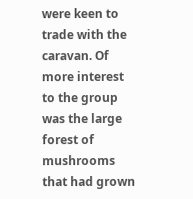were keen to trade with the caravan. Of more interest to the group was the large forest of mushrooms that had grown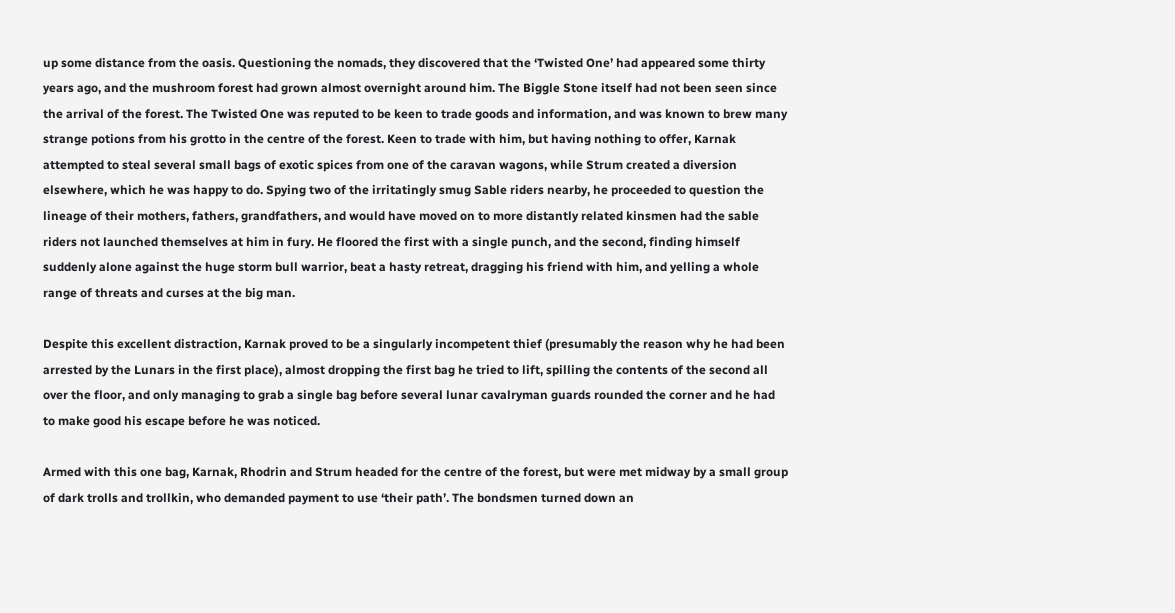up some distance from the oasis. Questioning the nomads, they discovered that the ‘Twisted One’ had appeared some thirty years ago, and the mushroom forest had grown almost overnight around him. The Biggle Stone itself had not been seen since the arrival of the forest. The Twisted One was reputed to be keen to trade goods and information, and was known to brew many strange potions from his grotto in the centre of the forest. Keen to trade with him, but having nothing to offer, Karnak attempted to steal several small bags of exotic spices from one of the caravan wagons, while Strum created a diversion elsewhere, which he was happy to do. Spying two of the irritatingly smug Sable riders nearby, he proceeded to question the lineage of their mothers, fathers, grandfathers, and would have moved on to more distantly related kinsmen had the sable riders not launched themselves at him in fury. He floored the first with a single punch, and the second, finding himself suddenly alone against the huge storm bull warrior, beat a hasty retreat, dragging his friend with him, and yelling a whole range of threats and curses at the big man.

Despite this excellent distraction, Karnak proved to be a singularly incompetent thief (presumably the reason why he had been arrested by the Lunars in the first place), almost dropping the first bag he tried to lift, spilling the contents of the second all over the floor, and only managing to grab a single bag before several lunar cavalryman guards rounded the corner and he had to make good his escape before he was noticed.

Armed with this one bag, Karnak, Rhodrin and Strum headed for the centre of the forest, but were met midway by a small group of dark trolls and trollkin, who demanded payment to use ‘their path’. The bondsmen turned down an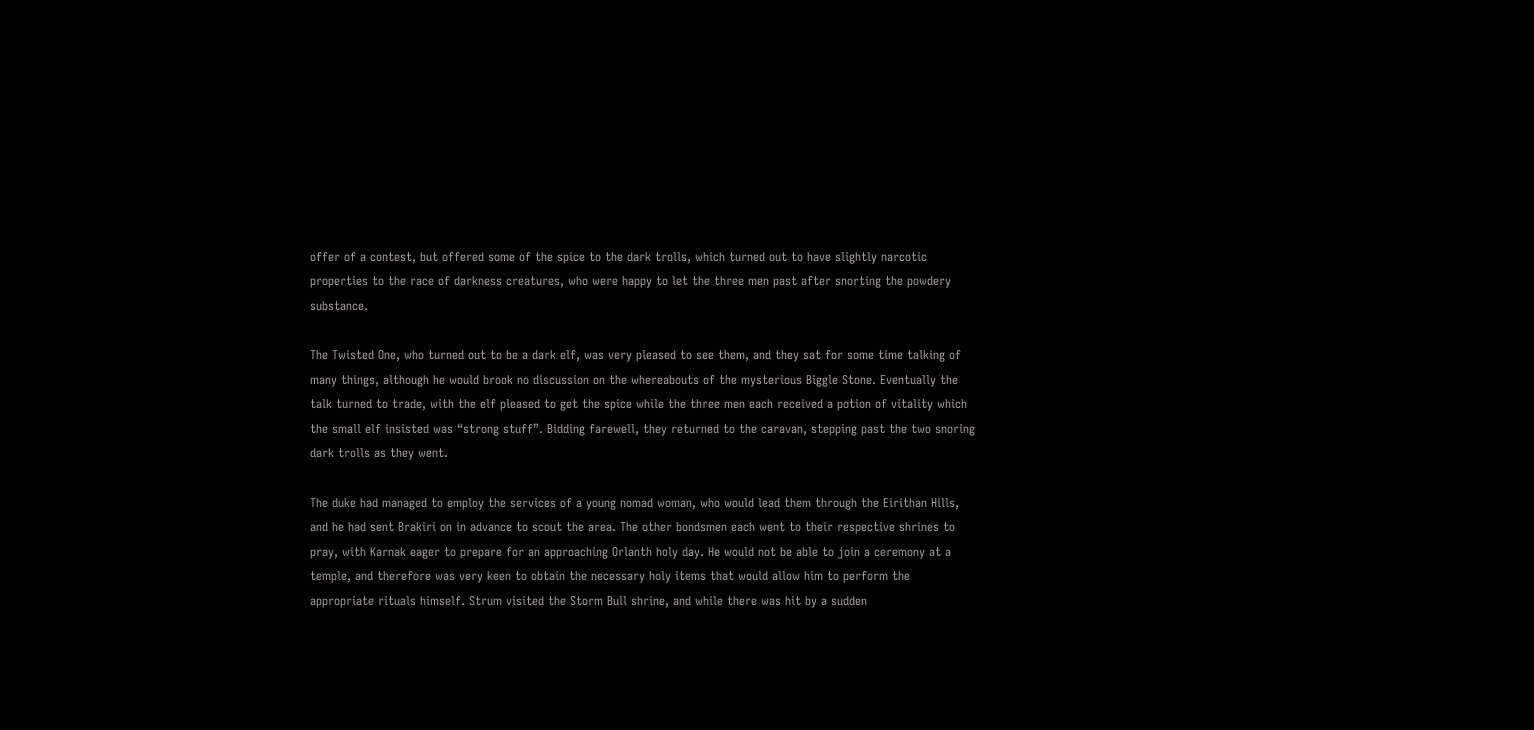offer of a contest, but offered some of the spice to the dark trolls, which turned out to have slightly narcotic properties to the race of darkness creatures, who were happy to let the three men past after snorting the powdery substance.

The Twisted One, who turned out to be a dark elf, was very pleased to see them, and they sat for some time talking of many things, although he would brook no discussion on the whereabouts of the mysterious Biggle Stone. Eventually the talk turned to trade, with the elf pleased to get the spice while the three men each received a potion of vitality which the small elf insisted was “strong stuff”. Bidding farewell, they returned to the caravan, stepping past the two snoring dark trolls as they went.

The duke had managed to employ the services of a young nomad woman, who would lead them through the Eirithan Hills, and he had sent Brakiri on in advance to scout the area. The other bondsmen each went to their respective shrines to pray, with Karnak eager to prepare for an approaching Orlanth holy day. He would not be able to join a ceremony at a temple, and therefore was very keen to obtain the necessary holy items that would allow him to perform the appropriate rituals himself. Strum visited the Storm Bull shrine, and while there was hit by a sudden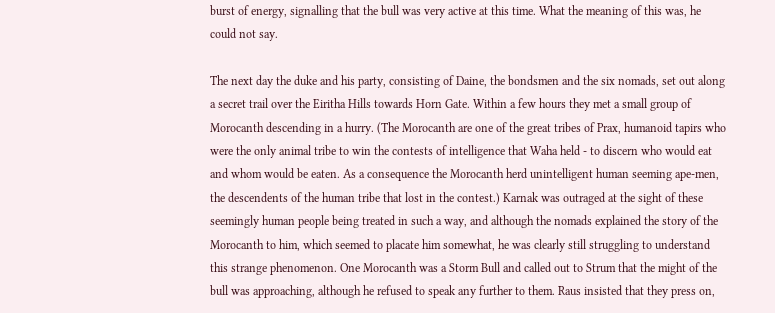burst of energy, signalling that the bull was very active at this time. What the meaning of this was, he could not say.

The next day the duke and his party, consisting of Daine, the bondsmen and the six nomads, set out along a secret trail over the Eiritha Hills towards Horn Gate. Within a few hours they met a small group of Morocanth descending in a hurry. (The Morocanth are one of the great tribes of Prax, humanoid tapirs who were the only animal tribe to win the contests of intelligence that Waha held - to discern who would eat and whom would be eaten. As a consequence the Morocanth herd unintelligent human seeming ape-men, the descendents of the human tribe that lost in the contest.) Karnak was outraged at the sight of these seemingly human people being treated in such a way, and although the nomads explained the story of the Morocanth to him, which seemed to placate him somewhat, he was clearly still struggling to understand this strange phenomenon. One Morocanth was a Storm Bull and called out to Strum that the might of the bull was approaching, although he refused to speak any further to them. Raus insisted that they press on,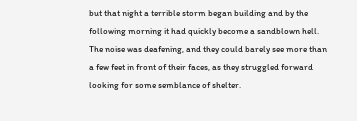but that night a terrible storm began building and by the following morning it had quickly become a sandblown hell. The noise was deafening, and they could barely see more than a few feet in front of their faces, as they struggled forward looking for some semblance of shelter.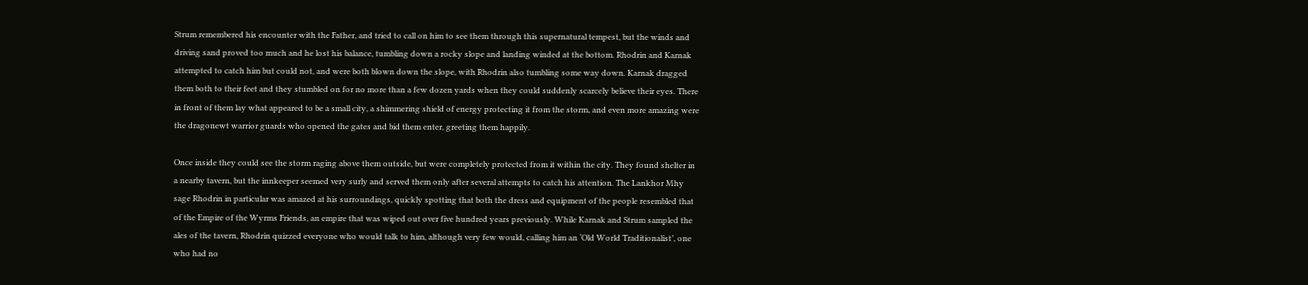Strum remembered his encounter with the Father, and tried to call on him to see them through this supernatural tempest, but the winds and driving sand proved too much and he lost his balance, tumbling down a rocky slope and landing winded at the bottom. Rhodrin and Karnak attempted to catch him but could not, and were both blown down the slope, with Rhodrin also tumbling some way down. Karnak dragged them both to their feet and they stumbled on for no more than a few dozen yards when they could suddenly scarcely believe their eyes. There in front of them lay what appeared to be a small city, a shimmering shield of energy protecting it from the storm, and even more amazing were the dragonewt warrior guards who opened the gates and bid them enter, greeting them happily.

Once inside they could see the storm raging above them outside, but were completely protected from it within the city. They found shelter in a nearby tavern, but the innkeeper seemed very surly and served them only after several attempts to catch his attention. The Lankhor Mhy sage Rhodrin in particular was amazed at his surroundings, quickly spotting that both the dress and equipment of the people resembled that of the Empire of the Wyrms Friends, an empire that was wiped out over five hundred years previously. While Karnak and Strum sampled the ales of the tavern, Rhodrin quizzed everyone who would talk to him, although very few would, calling him an ‘Old World Traditionalist’, one who had no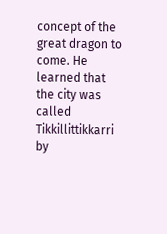concept of the great dragon to come. He learned that the city was called Tikkillittikkarri by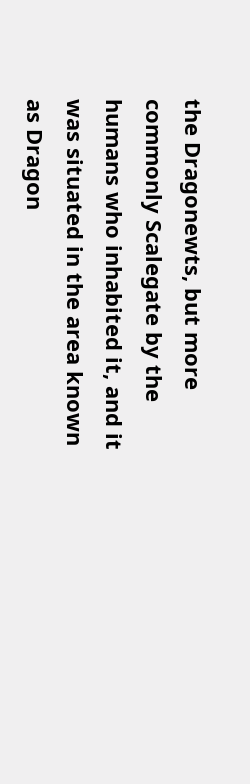the Dragonewts, but more commonly Scalegate by the humans who inhabited it, and it was situated in the area known as Dragon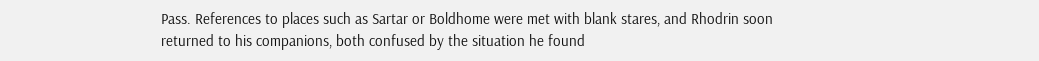Pass. References to places such as Sartar or Boldhome were met with blank stares, and Rhodrin soon returned to his companions, both confused by the situation he found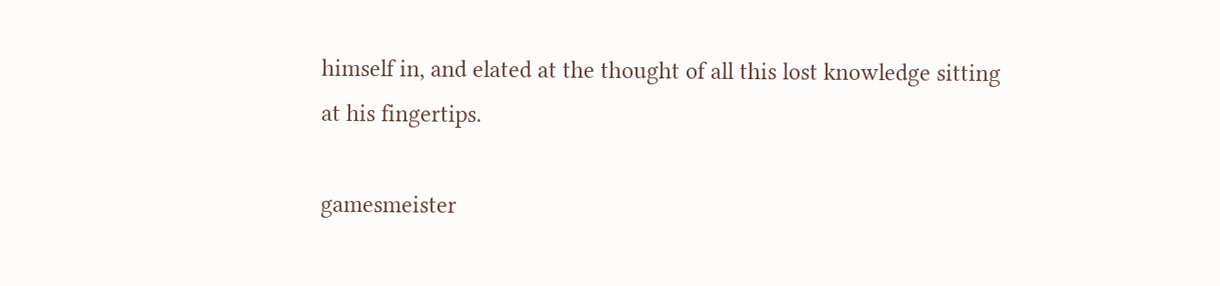himself in, and elated at the thought of all this lost knowledge sitting at his fingertips.

gamesmeister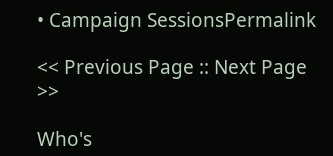• Campaign SessionsPermalink

<< Previous Page :: Next Page >>

Who's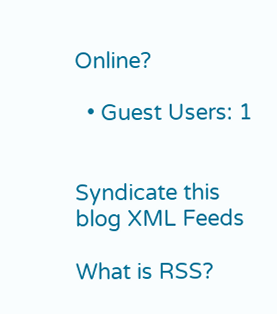Online?

  • Guest Users: 1


Syndicate this blog XML Feeds

What is RSS?